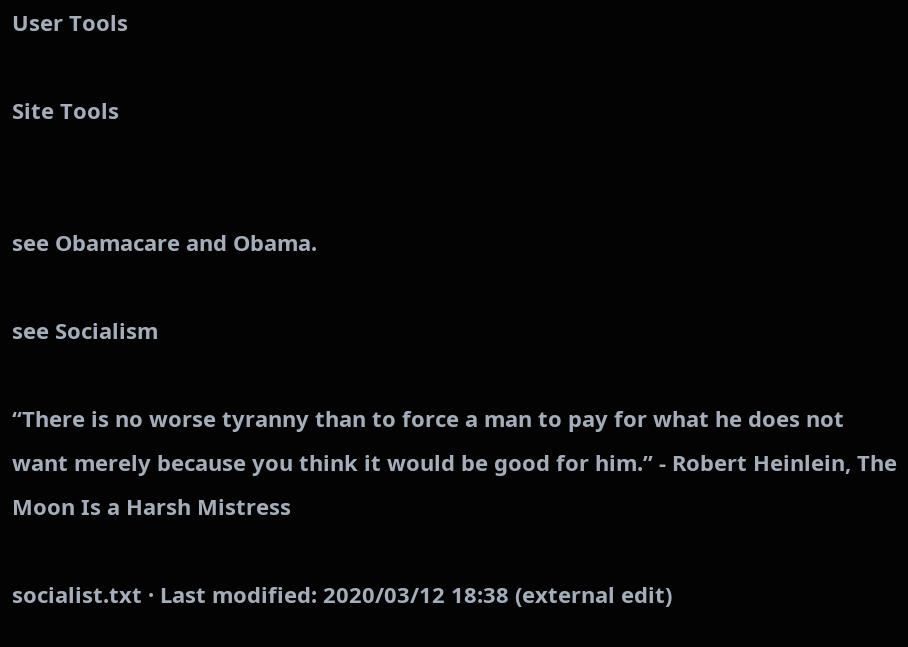User Tools

Site Tools


see Obamacare and Obama.

see Socialism

“There is no worse tyranny than to force a man to pay for what he does not want merely because you think it would be good for him.” - Robert Heinlein, The Moon Is a Harsh Mistress

socialist.txt · Last modified: 2020/03/12 18:38 (external edit)